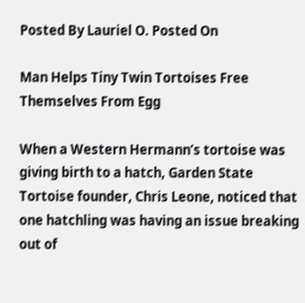Posted By Lauriel O. Posted On

Man Helps Tiny Twin Tortoises Free Themselves From Egg

When a Western Hermann’s tortoise was giving birth to a hatch, Garden State Tortoise founder, Chris Leone, noticed that one hatchling was having an issue breaking out of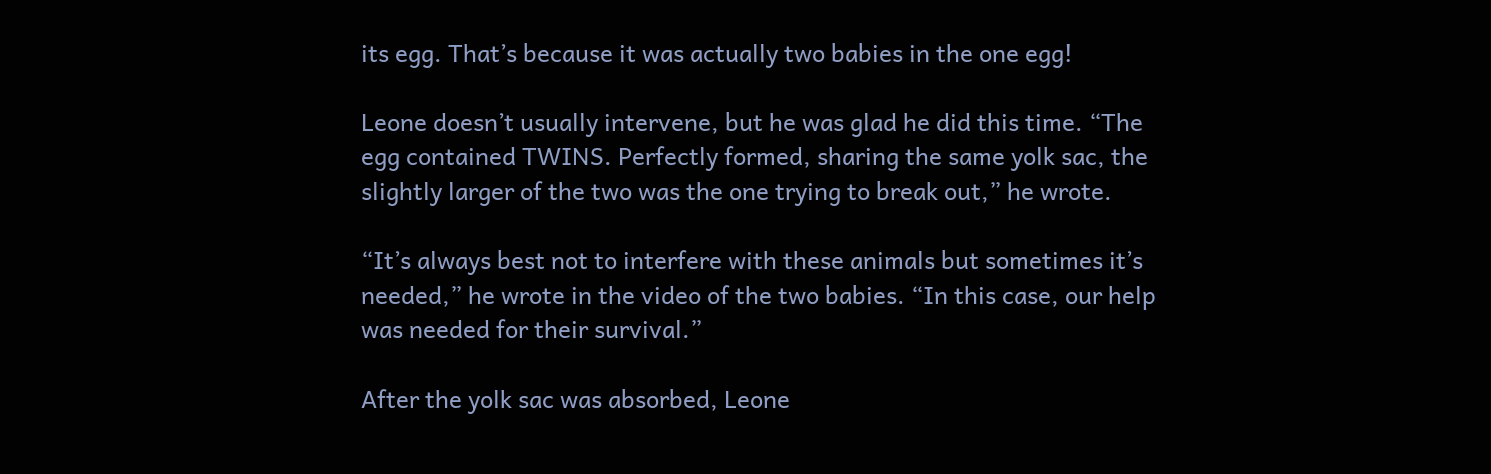its egg. That’s because it was actually two babies in the one egg!

Leone doesn’t usually intervene, but he was glad he did this time. “The egg contained TWINS. Perfectly formed, sharing the same yolk sac, the slightly larger of the two was the one trying to break out,” he wrote.

“It’s always best not to interfere with these animals but sometimes it’s needed,” he wrote in the video of the two babies. “In this case, our help was needed for their survival.”

After the yolk sac was absorbed, Leone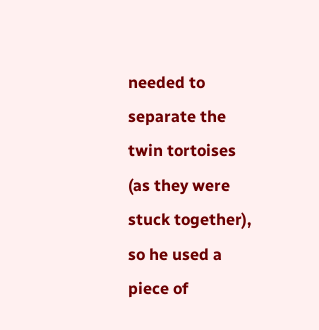needed to separate the twin tortoises (as they were stuck together), so he used a piece of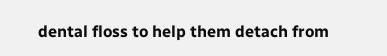dental floss to help them detach from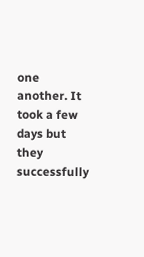one another. It took a few days but they successfully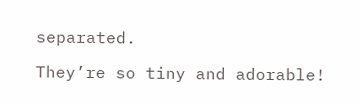separated.

They’re so tiny and adorable!